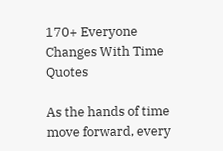170+ Everyone Changes With Time Quotes

As the hands of time move forward, every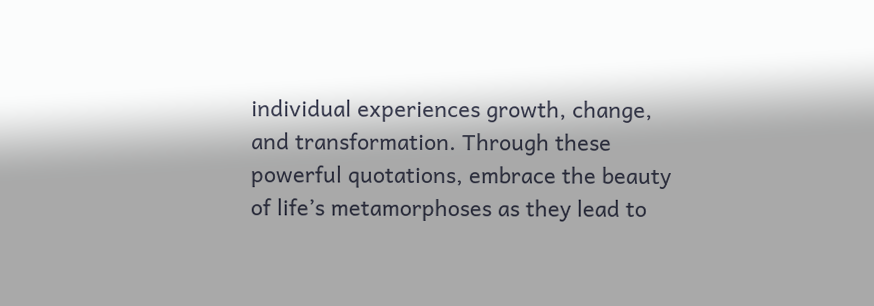individual experiences growth, change, and transformation. Through these powerful quotations, embrace the beauty of life’s metamorphoses as they lead to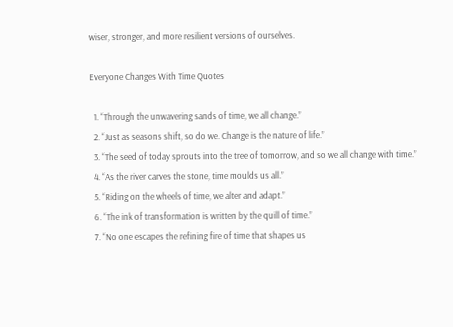wiser, stronger, and more resilient versions of ourselves.

Everyone Changes With Time Quotes

  1. “Through the unwavering sands of time, we all change.”
  2. “Just as seasons shift, so do we. Change is the nature of life.”
  3. “The seed of today sprouts into the tree of tomorrow, and so we all change with time.”
  4. “As the river carves the stone, time moulds us all.”
  5. “Riding on the wheels of time, we alter and adapt.”
  6. “The ink of transformation is written by the quill of time.”
  7. “No one escapes the refining fire of time that shapes us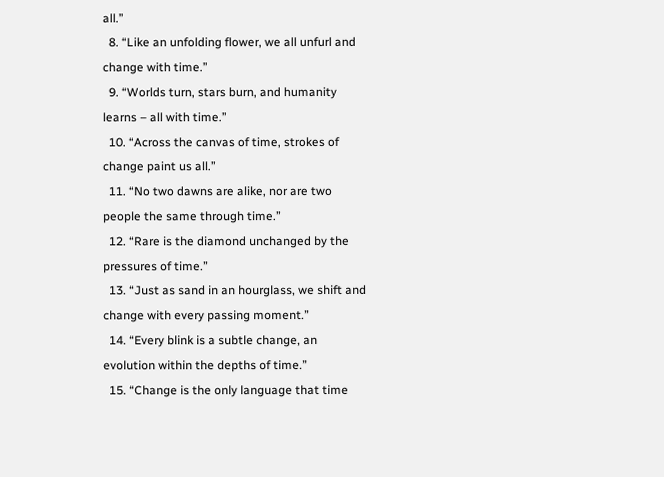all.”
  8. “Like an unfolding flower, we all unfurl and change with time.”
  9. “Worlds turn, stars burn, and humanity learns – all with time.”
  10. “Across the canvas of time, strokes of change paint us all.”
  11. “No two dawns are alike, nor are two people the same through time.”
  12. “Rare is the diamond unchanged by the pressures of time.”
  13. “Just as sand in an hourglass, we shift and change with every passing moment.”
  14. “Every blink is a subtle change, an evolution within the depths of time.”
  15. “Change is the only language that time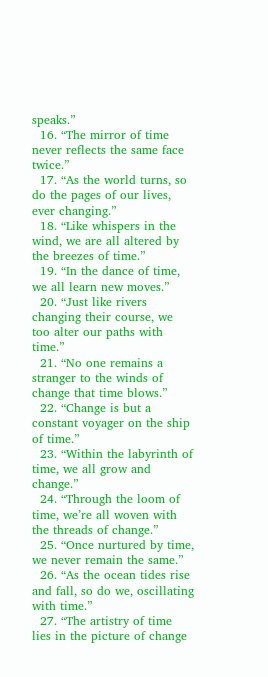speaks.”
  16. “The mirror of time never reflects the same face twice.”
  17. “As the world turns, so do the pages of our lives, ever changing.”
  18. “Like whispers in the wind, we are all altered by the breezes of time.”
  19. “In the dance of time, we all learn new moves.”
  20. “Just like rivers changing their course, we too alter our paths with time.”
  21. “No one remains a stranger to the winds of change that time blows.”
  22. “Change is but a constant voyager on the ship of time.”
  23. “Within the labyrinth of time, we all grow and change.”
  24. “Through the loom of time, we’re all woven with the threads of change.”
  25. “Once nurtured by time, we never remain the same.”
  26. “As the ocean tides rise and fall, so do we, oscillating with time.”
  27. “The artistry of time lies in the picture of change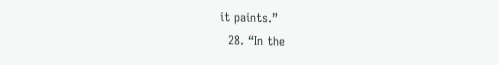it paints.”
  28. “In the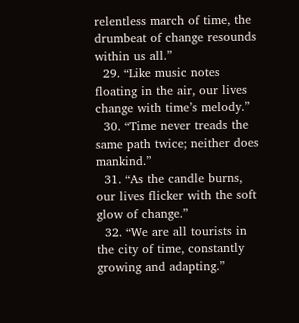relentless march of time, the drumbeat of change resounds within us all.”
  29. “Like music notes floating in the air, our lives change with time’s melody.”
  30. “Time never treads the same path twice; neither does mankind.”
  31. “As the candle burns, our lives flicker with the soft glow of change.”
  32. “We are all tourists in the city of time, constantly growing and adapting.”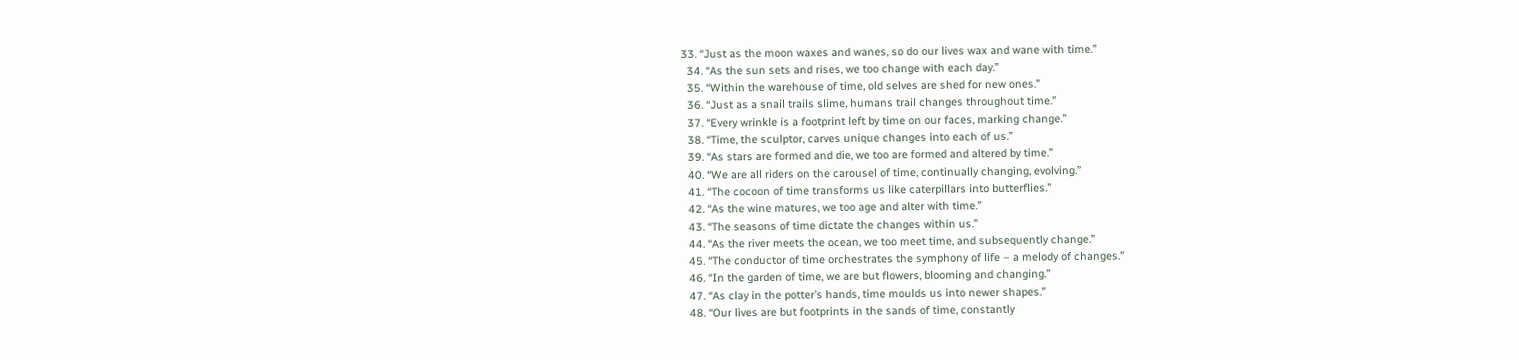33. “Just as the moon waxes and wanes, so do our lives wax and wane with time.”
  34. “As the sun sets and rises, we too change with each day.”
  35. “Within the warehouse of time, old selves are shed for new ones.”
  36. “Just as a snail trails slime, humans trail changes throughout time.”
  37. “Every wrinkle is a footprint left by time on our faces, marking change.”
  38. “Time, the sculptor, carves unique changes into each of us.”
  39. “As stars are formed and die, we too are formed and altered by time.”
  40. “We are all riders on the carousel of time, continually changing, evolving.”
  41. “The cocoon of time transforms us like caterpillars into butterflies.”
  42. “As the wine matures, we too age and alter with time.”
  43. “The seasons of time dictate the changes within us.”
  44. “As the river meets the ocean, we too meet time, and subsequently change.”
  45. “The conductor of time orchestrates the symphony of life – a melody of changes.”
  46. “In the garden of time, we are but flowers, blooming and changing.”
  47. “As clay in the potter’s hands, time moulds us into newer shapes.”
  48. “Our lives are but footprints in the sands of time, constantly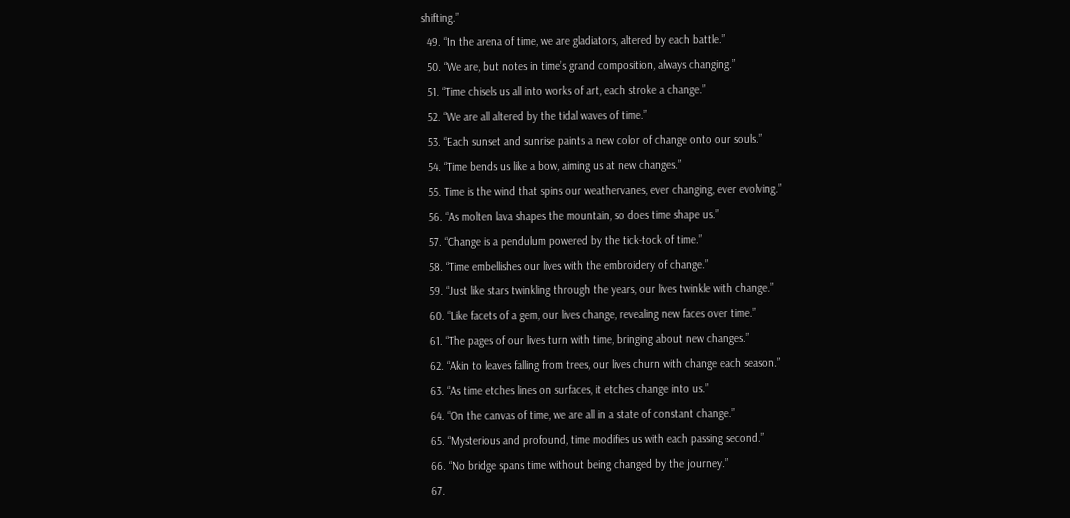shifting.”
  49. “In the arena of time, we are gladiators, altered by each battle.”
  50. “We are, but notes in time’s grand composition, always changing.”
  51. “Time chisels us all into works of art, each stroke a change.”
  52. “We are all altered by the tidal waves of time.”
  53. “Each sunset and sunrise paints a new color of change onto our souls.”
  54. “Time bends us like a bow, aiming us at new changes.”
  55. Time is the wind that spins our weathervanes, ever changing, ever evolving.”
  56. “As molten lava shapes the mountain, so does time shape us.”
  57. “Change is a pendulum powered by the tick-tock of time.”
  58. “Time embellishes our lives with the embroidery of change.”
  59. “Just like stars twinkling through the years, our lives twinkle with change.”
  60. “Like facets of a gem, our lives change, revealing new faces over time.”
  61. “The pages of our lives turn with time, bringing about new changes.”
  62. “Akin to leaves falling from trees, our lives churn with change each season.”
  63. “As time etches lines on surfaces, it etches change into us.”
  64. “On the canvas of time, we are all in a state of constant change.”
  65. “Mysterious and profound, time modifies us with each passing second.”
  66. “No bridge spans time without being changed by the journey.”
  67.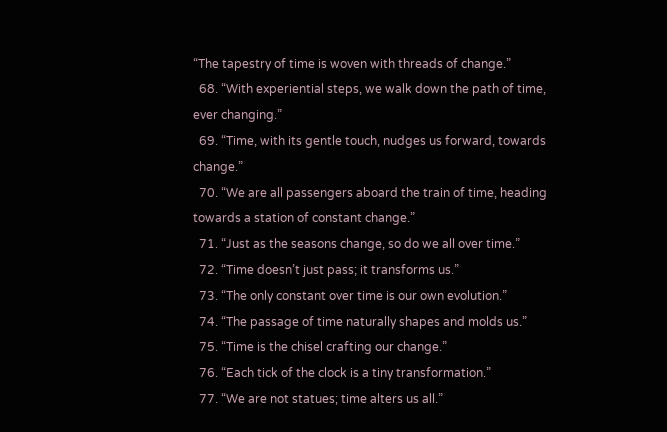“The tapestry of time is woven with threads of change.”
  68. “With experiential steps, we walk down the path of time, ever changing.”
  69. “Time, with its gentle touch, nudges us forward, towards change.”
  70. “We are all passengers aboard the train of time, heading towards a station of constant change.”
  71. “Just as the seasons change, so do we all over time.”
  72. “Time doesn’t just pass; it transforms us.”
  73. “The only constant over time is our own evolution.”
  74. “The passage of time naturally shapes and molds us.”
  75. “Time is the chisel crafting our change.”
  76. “Each tick of the clock is a tiny transformation.”
  77. “We are not statues; time alters us all.”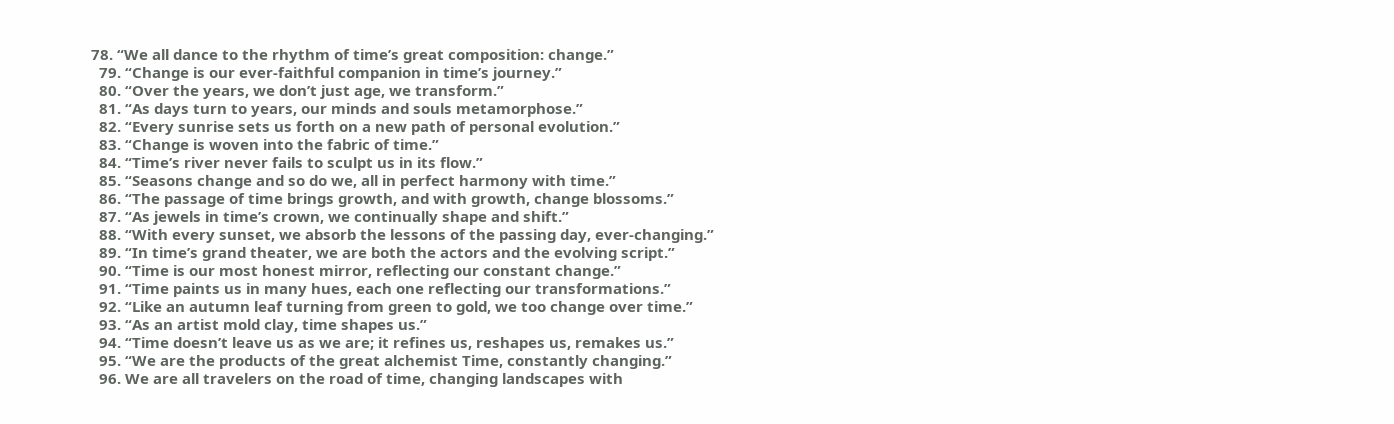78. “We all dance to the rhythm of time’s great composition: change.”
  79. “Change is our ever-faithful companion in time’s journey.”
  80. “Over the years, we don’t just age, we transform.”
  81. “As days turn to years, our minds and souls metamorphose.”
  82. “Every sunrise sets us forth on a new path of personal evolution.”
  83. “Change is woven into the fabric of time.”
  84. “Time’s river never fails to sculpt us in its flow.”
  85. “Seasons change and so do we, all in perfect harmony with time.”
  86. “The passage of time brings growth, and with growth, change blossoms.”
  87. “As jewels in time’s crown, we continually shape and shift.”
  88. “With every sunset, we absorb the lessons of the passing day, ever-changing.”
  89. “In time’s grand theater, we are both the actors and the evolving script.”
  90. “Time is our most honest mirror, reflecting our constant change.”
  91. “Time paints us in many hues, each one reflecting our transformations.”
  92. “Like an autumn leaf turning from green to gold, we too change over time.”
  93. “As an artist mold clay, time shapes us.”
  94. “Time doesn’t leave us as we are; it refines us, reshapes us, remakes us.”
  95. “We are the products of the great alchemist Time, constantly changing.”
  96. We are all travelers on the road of time, changing landscapes with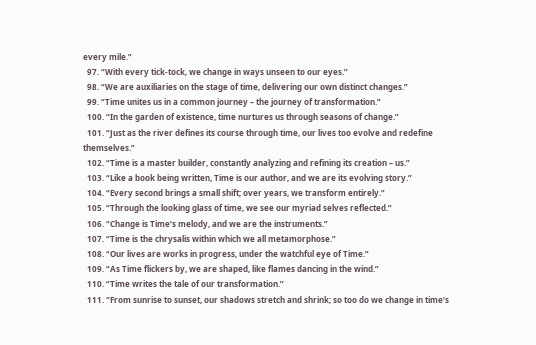every mile.”
  97. “With every tick-tock, we change in ways unseen to our eyes.”
  98. “We are auxiliaries on the stage of time, delivering our own distinct changes.”
  99. “Time unites us in a common journey – the journey of transformation.”
  100. “In the garden of existence, time nurtures us through seasons of change.”
  101. “Just as the river defines its course through time, our lives too evolve and redefine themselves.”
  102. “Time is a master builder, constantly analyzing and refining its creation – us.”
  103. “Like a book being written, Time is our author, and we are its evolving story.”
  104. “Every second brings a small shift; over years, we transform entirely.”
  105. “Through the looking glass of time, we see our myriad selves reflected.”
  106. “Change is Time’s melody, and we are the instruments.”
  107. “Time is the chrysalis within which we all metamorphose.”
  108. “Our lives are works in progress, under the watchful eye of Time.”
  109. “As Time flickers by, we are shaped, like flames dancing in the wind.”
  110. “Time writes the tale of our transformation.”
  111. “From sunrise to sunset, our shadows stretch and shrink; so too do we change in time’s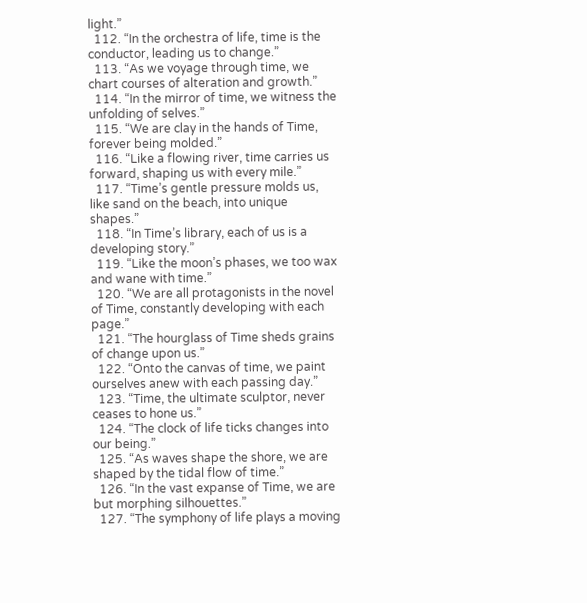light.”
  112. “In the orchestra of life, time is the conductor, leading us to change.”
  113. “As we voyage through time, we chart courses of alteration and growth.”
  114. “In the mirror of time, we witness the unfolding of selves.”
  115. “We are clay in the hands of Time, forever being molded.”
  116. “Like a flowing river, time carries us forward, shaping us with every mile.”
  117. “Time’s gentle pressure molds us, like sand on the beach, into unique shapes.”
  118. “In Time’s library, each of us is a developing story.”
  119. “Like the moon’s phases, we too wax and wane with time.”
  120. “We are all protagonists in the novel of Time, constantly developing with each page.”
  121. “The hourglass of Time sheds grains of change upon us.”
  122. “Onto the canvas of time, we paint ourselves anew with each passing day.”
  123. “Time, the ultimate sculptor, never ceases to hone us.”
  124. “The clock of life ticks changes into our being.”
  125. “As waves shape the shore, we are shaped by the tidal flow of time.”
  126. “In the vast expanse of Time, we are but morphing silhouettes.”
  127. “The symphony of life plays a moving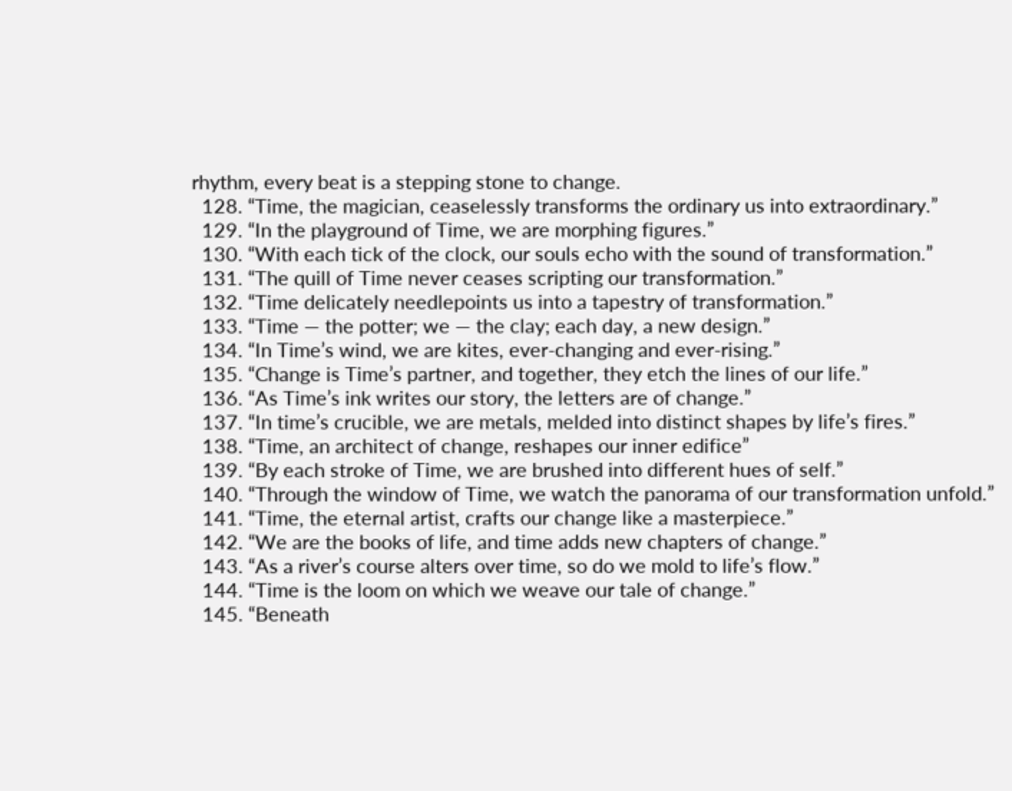rhythm, every beat is a stepping stone to change.
  128. “Time, the magician, ceaselessly transforms the ordinary us into extraordinary.”
  129. “In the playground of Time, we are morphing figures.”
  130. “With each tick of the clock, our souls echo with the sound of transformation.”
  131. “The quill of Time never ceases scripting our transformation.”
  132. “Time delicately needlepoints us into a tapestry of transformation.”
  133. “Time — the potter; we — the clay; each day, a new design.”
  134. “In Time’s wind, we are kites, ever-changing and ever-rising.”
  135. “Change is Time’s partner, and together, they etch the lines of our life.”
  136. “As Time’s ink writes our story, the letters are of change.”
  137. “In time’s crucible, we are metals, melded into distinct shapes by life’s fires.”
  138. “Time, an architect of change, reshapes our inner edifice”
  139. “By each stroke of Time, we are brushed into different hues of self.”
  140. “Through the window of Time, we watch the panorama of our transformation unfold.”
  141. “Time, the eternal artist, crafts our change like a masterpiece.”
  142. “We are the books of life, and time adds new chapters of change.”
  143. “As a river’s course alters over time, so do we mold to life’s flow.”
  144. “Time is the loom on which we weave our tale of change.”
  145. “Beneath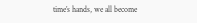time’s hands, we all become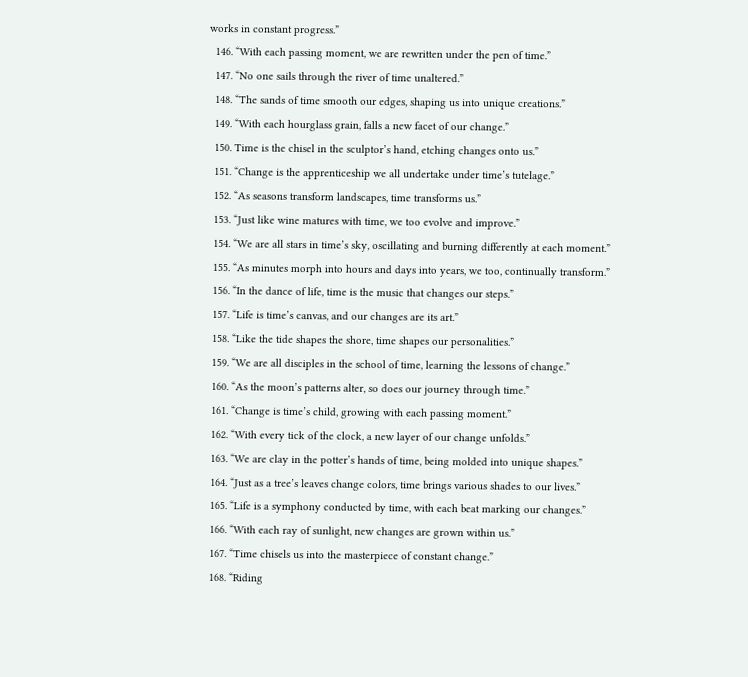works in constant progress.”
  146. “With each passing moment, we are rewritten under the pen of time.”
  147. “No one sails through the river of time unaltered.”
  148. “The sands of time smooth our edges, shaping us into unique creations.”
  149. “With each hourglass grain, falls a new facet of our change.”
  150. Time is the chisel in the sculptor’s hand, etching changes onto us.”
  151. “Change is the apprenticeship we all undertake under time’s tutelage.”
  152. “As seasons transform landscapes, time transforms us.”
  153. “Just like wine matures with time, we too evolve and improve.”
  154. “We are all stars in time’s sky, oscillating and burning differently at each moment.”
  155. “As minutes morph into hours and days into years, we too, continually transform.”
  156. “In the dance of life, time is the music that changes our steps.”
  157. “Life is time’s canvas, and our changes are its art.”
  158. “Like the tide shapes the shore, time shapes our personalities.”
  159. “We are all disciples in the school of time, learning the lessons of change.”
  160. “As the moon’s patterns alter, so does our journey through time.”
  161. “Change is time’s child, growing with each passing moment.”
  162. “With every tick of the clock, a new layer of our change unfolds.”
  163. “We are clay in the potter’s hands of time, being molded into unique shapes.”
  164. “Just as a tree’s leaves change colors, time brings various shades to our lives.”
  165. “Life is a symphony conducted by time, with each beat marking our changes.”
  166. “With each ray of sunlight, new changes are grown within us.”
  167. “Time chisels us into the masterpiece of constant change.”
  168. “Riding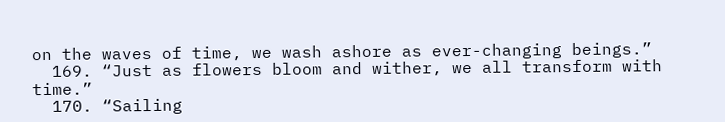on the waves of time, we wash ashore as ever-changing beings.”
  169. “Just as flowers bloom and wither, we all transform with time.”
  170. “Sailing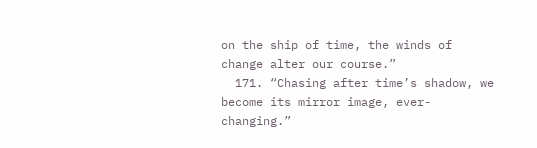on the ship of time, the winds of change alter our course.”
  171. “Chasing after time’s shadow, we become its mirror image, ever-changing.”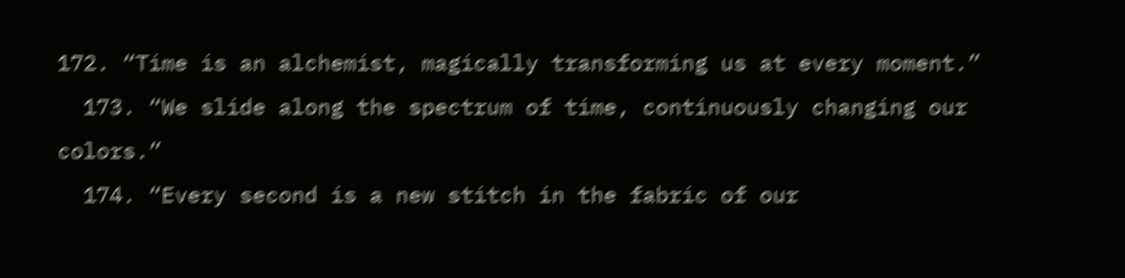172. “Time is an alchemist, magically transforming us at every moment.”
  173. “We slide along the spectrum of time, continuously changing our colors.”
  174. “Every second is a new stitch in the fabric of our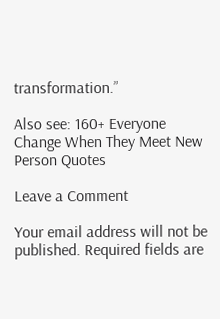transformation.”

Also see: 160+ Everyone Change When They Meet New Person Quotes

Leave a Comment

Your email address will not be published. Required fields are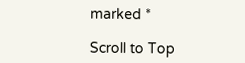marked *

Scroll to Top